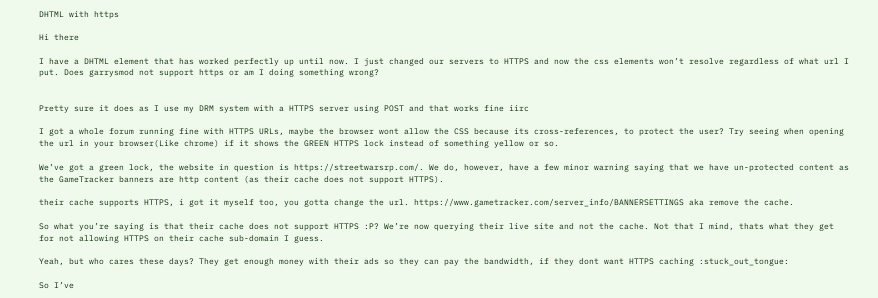DHTML with https

Hi there

I have a DHTML element that has worked perfectly up until now. I just changed our servers to HTTPS and now the css elements won’t resolve regardless of what url I put. Does garrysmod not support https or am I doing something wrong?


Pretty sure it does as I use my DRM system with a HTTPS server using POST and that works fine iirc

I got a whole forum running fine with HTTPS URLs, maybe the browser wont allow the CSS because its cross-references, to protect the user? Try seeing when opening the url in your browser(Like chrome) if it shows the GREEN HTTPS lock instead of something yellow or so.

We’ve got a green lock, the website in question is https://streetwarsrp.com/. We do, however, have a few minor warning saying that we have un-protected content as the GameTracker banners are http content (as their cache does not support HTTPS).

their cache supports HTTPS, i got it myself too, you gotta change the url. https://www.gametracker.com/server_info/BANNERSETTINGS aka remove the cache.

So what you’re saying is that their cache does not support HTTPS :P? We’re now querying their live site and not the cache. Not that I mind, thats what they get for not allowing HTTPS on their cache sub-domain I guess.

Yeah, but who cares these days? They get enough money with their ads so they can pay the bandwidth, if they dont want HTTPS caching :stuck_out_tongue:

So I’ve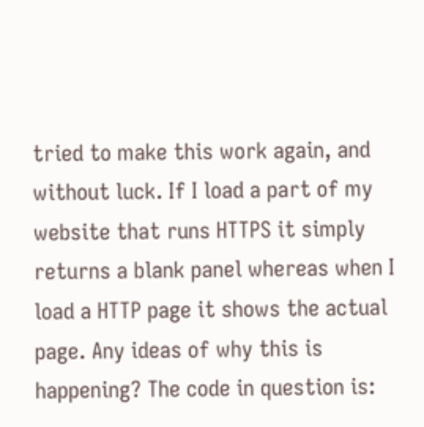tried to make this work again, and without luck. If I load a part of my website that runs HTTPS it simply returns a blank panel whereas when I load a HTTP page it shows the actual page. Any ideas of why this is happening? The code in question is: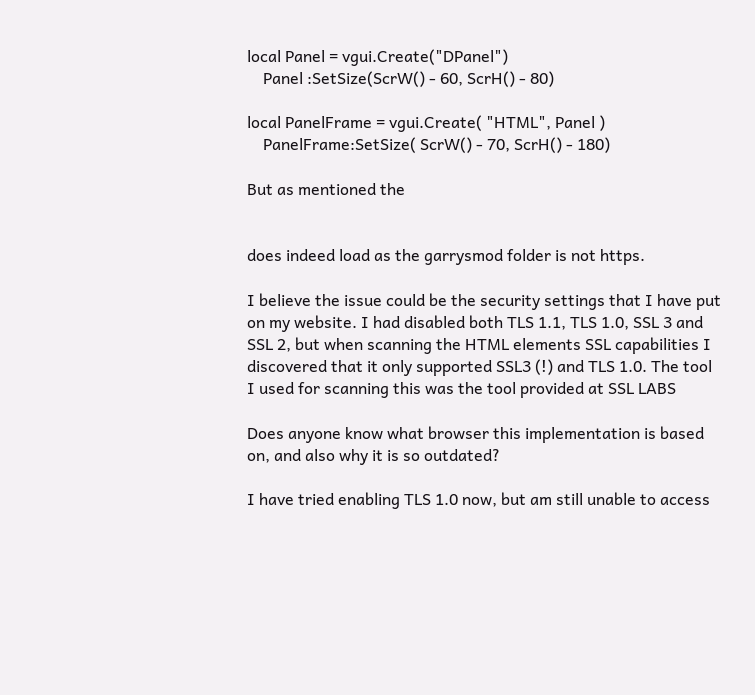local Panel = vgui.Create("DPanel")
    Panel :SetSize(ScrW() - 60, ScrH() - 80)

local PanelFrame = vgui.Create( "HTML", Panel )
    PanelFrame:SetSize( ScrW() - 70, ScrH() - 180)

But as mentioned the


does indeed load as the garrysmod folder is not https.

I believe the issue could be the security settings that I have put on my website. I had disabled both TLS 1.1, TLS 1.0, SSL 3 and SSL 2, but when scanning the HTML elements SSL capabilities I discovered that it only supported SSL3 (!) and TLS 1.0. The tool I used for scanning this was the tool provided at SSL LABS

Does anyone know what browser this implementation is based on, and also why it is so outdated?

I have tried enabling TLS 1.0 now, but am still unable to access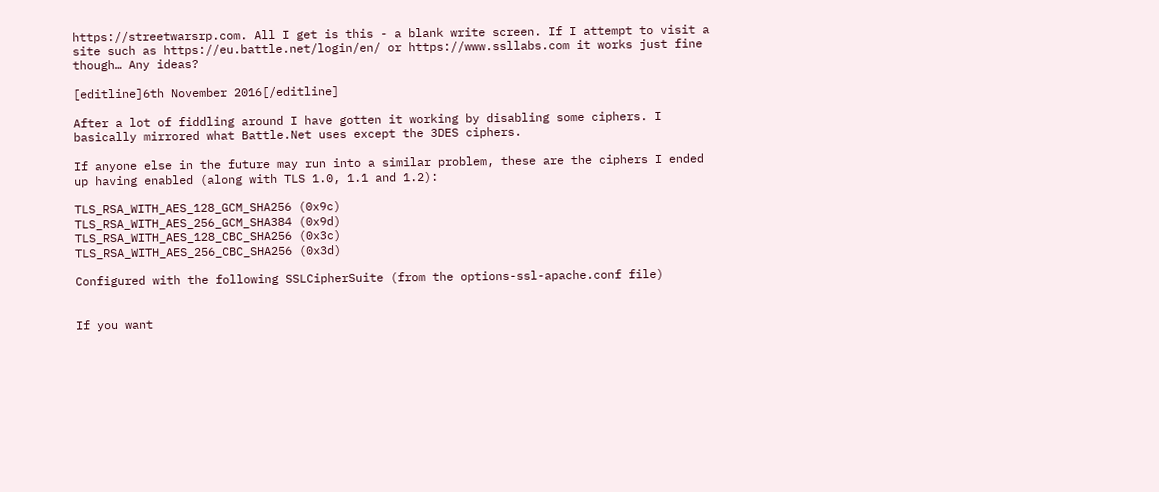https://streetwarsrp.com. All I get is this - a blank write screen. If I attempt to visit a site such as https://eu.battle.net/login/en/ or https://www.ssllabs.com it works just fine though… Any ideas?

[editline]6th November 2016[/editline]

After a lot of fiddling around I have gotten it working by disabling some ciphers. I basically mirrored what Battle.Net uses except the 3DES ciphers.

If anyone else in the future may run into a similar problem, these are the ciphers I ended up having enabled (along with TLS 1.0, 1.1 and 1.2):

TLS_RSA_WITH_AES_128_GCM_SHA256 (0x9c)
TLS_RSA_WITH_AES_256_GCM_SHA384 (0x9d)
TLS_RSA_WITH_AES_128_CBC_SHA256 (0x3c)
TLS_RSA_WITH_AES_256_CBC_SHA256 (0x3d)

Configured with the following SSLCipherSuite (from the options-ssl-apache.conf file)


If you want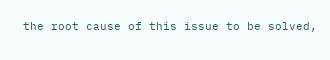the root cause of this issue to be solved,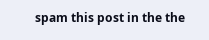spam this post in the the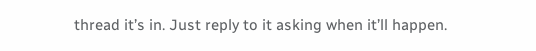thread it’s in. Just reply to it asking when it’ll happen.